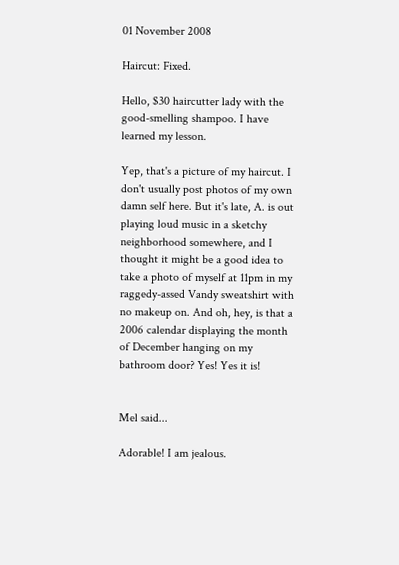01 November 2008

Haircut: Fixed.

Hello, $30 haircutter lady with the good-smelling shampoo. I have learned my lesson.

Yep, that's a picture of my haircut. I don't usually post photos of my own damn self here. But it's late, A. is out playing loud music in a sketchy neighborhood somewhere, and I thought it might be a good idea to take a photo of myself at 11pm in my raggedy-assed Vandy sweatshirt with no makeup on. And oh, hey, is that a 2006 calendar displaying the month of December hanging on my bathroom door? Yes! Yes it is!


Mel said...

Adorable! I am jealous.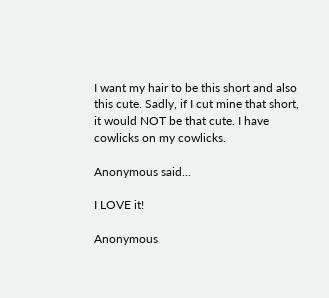I want my hair to be this short and also this cute. Sadly, if I cut mine that short, it would NOT be that cute. I have cowlicks on my cowlicks.

Anonymous said...

I LOVE it!

Anonymous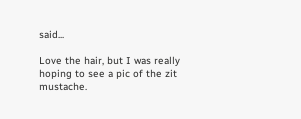said...

Love the hair, but I was really hoping to see a pic of the zit mustache.